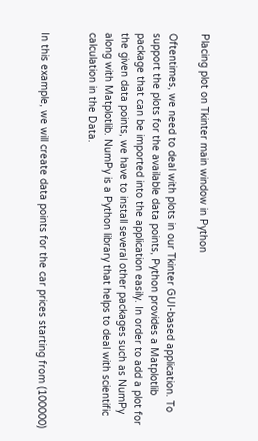Placing plot on Tkinter main window in Python

Oftentimes, we need to deal with plots in our Tkinter GUI-based application. To support the plots for the available data points, Python provides a Matplotlib package that can be imported into the application easily. In order to add a plot for the given data points, we have to install several other packages such as NumPy along with Matplotlib. NumPy is a Python library that helps to deal with scientific calculation in the Data.


In this example, we will create data points for the car prices starting from (100000)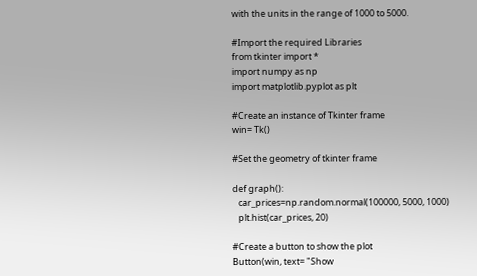with the units in the range of 1000 to 5000.

#Import the required Libraries
from tkinter import *
import numpy as np
import matplotlib.pyplot as plt

#Create an instance of Tkinter frame
win= Tk()

#Set the geometry of tkinter frame

def graph():
   car_prices=np.random.normal(100000, 5000, 1000)
   plt.hist(car_prices, 20)

#Create a button to show the plot
Button(win, text= "Show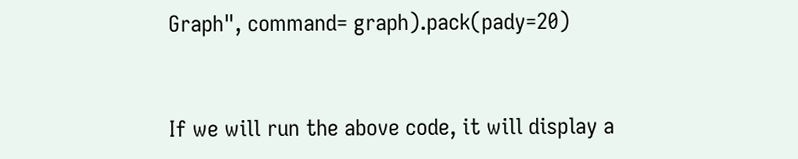Graph", command= graph).pack(pady=20)


If we will run the above code, it will display a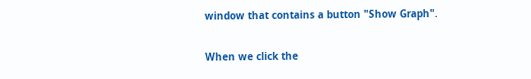window that contains a button "Show Graph".

When we click the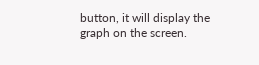button, it will display the graph on the screen.